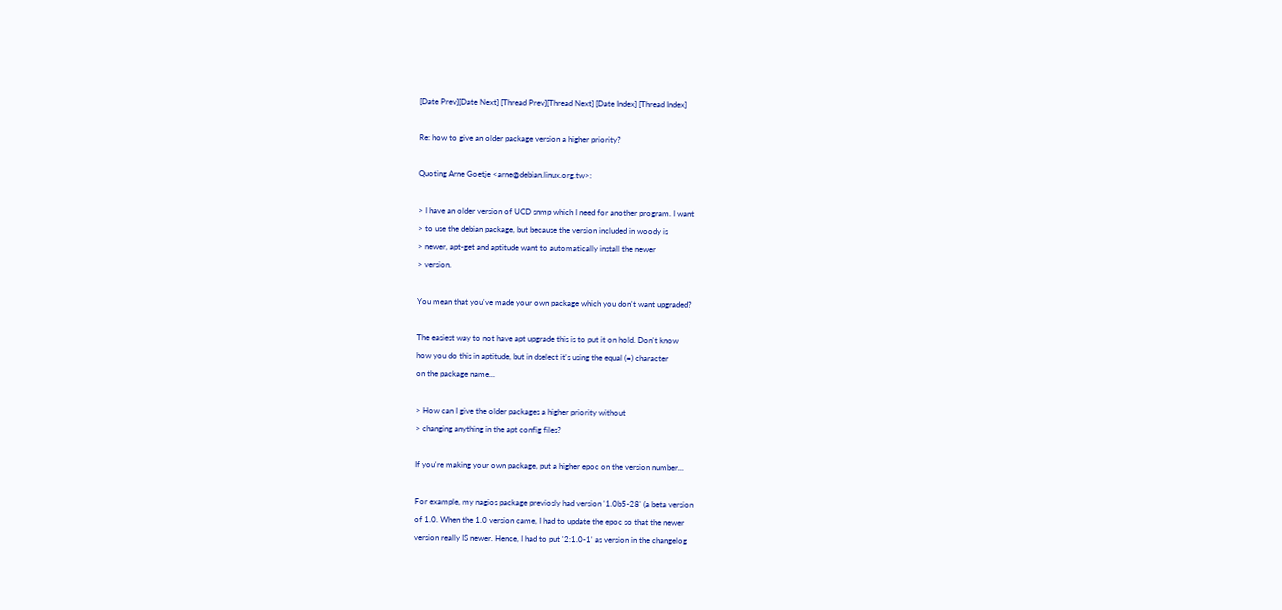[Date Prev][Date Next] [Thread Prev][Thread Next] [Date Index] [Thread Index]

Re: how to give an older package version a higher priority?

Quoting Arne Goetje <arne@debian.linux.org.tw>:

> I have an older version of UCD snmp which I need for another program. I want
> to use the debian package, but because the version included in woody is
> newer, apt-get and aptitude want to automatically install the newer
> version.

You mean that you've made your own package which you don't want upgraded?

The easiest way to not have apt upgrade this is to put it on hold. Don't know
how you do this in aptitude, but in dselect it's using the equal (=) character
on the package name...

> How can I give the older packages a higher priority without
> changing anything in the apt config files?

If you're making your own package, put a higher epoc on the version number...

For example, my nagios package previosly had version '1.0b5-28' (a beta version
of 1.0. When the 1.0 version came, I had to update the epoc so that the newer
version really IS newer. Hence, I had to put '2:1.0-1' as version in the changelog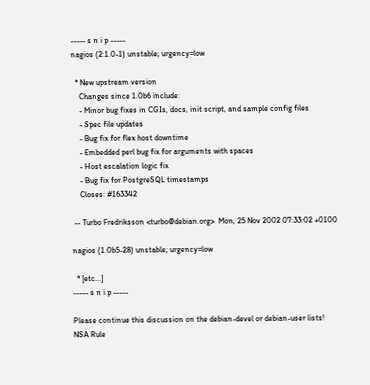----- s n i p -----
nagios (2:1.0-1) unstable; urgency=low

  * New upstream version
    Changes since 1.0b6 include:
    - Minor bug fixes in CGIs, docs, init script, and sample config files
    - Spec file updates
    - Bug fix for flex host downtime
    - Embedded perl bug fix for arguments with spaces
    - Host escalation logic fix
    - Bug fix for PostgreSQL timestamps
    Closes: #163342

 -- Turbo Fredriksson <turbo@debian.org>  Mon, 25 Nov 2002 07:33:02 +0100

nagios (1.0b5-28) unstable; urgency=low

  * [etc...]
----- s n i p -----

Please continue this discussion on the debian-devel or debian-user lists!
NSA Rule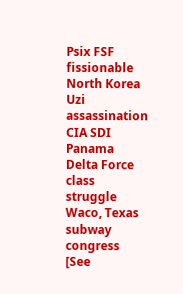Psix FSF fissionable North Korea Uzi assassination CIA SDI
Panama Delta Force class struggle Waco, Texas subway congress
[See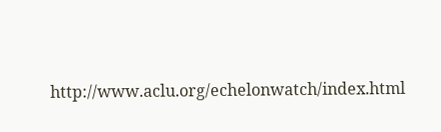http://www.aclu.org/echelonwatch/index.html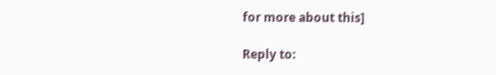for more about this]

Reply to: